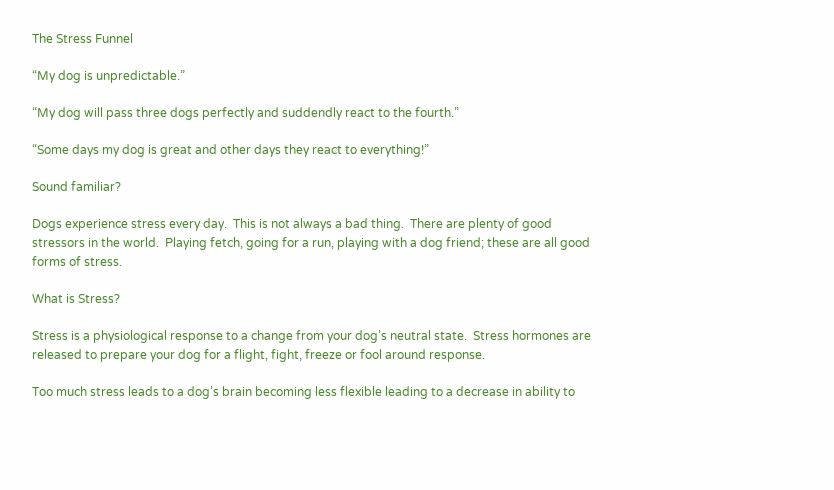The Stress Funnel

“My dog is unpredictable.”

“My dog will pass three dogs perfectly and suddendly react to the fourth.”

“Some days my dog is great and other days they react to everything!”

Sound familiar?

Dogs experience stress every day.  This is not always a bad thing.  There are plenty of good stressors in the world.  Playing fetch, going for a run, playing with a dog friend; these are all good forms of stress.

What is Stress?

Stress is a physiological response to a change from your dog’s neutral state.  Stress hormones are released to prepare your dog for a flight, fight, freeze or fool around response.

Too much stress leads to a dog’s brain becoming less flexible leading to a decrease in ability to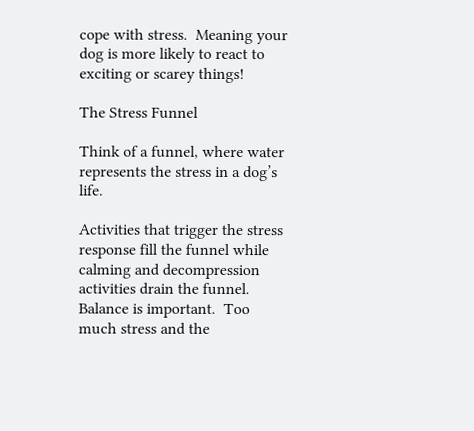cope with stress.  Meaning your dog is more likely to react to exciting or scarey things!

The Stress Funnel

Think of a funnel, where water represents the stress in a dog’s life.

Activities that trigger the stress response fill the funnel while calming and decompression activities drain the funnel.  Balance is important.  Too much stress and the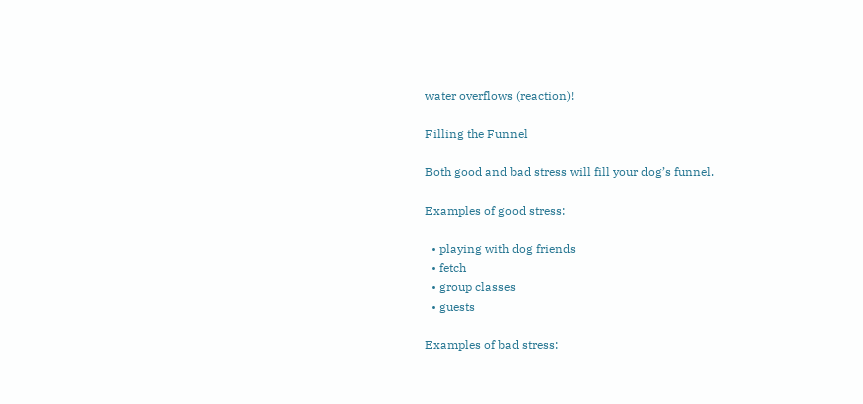water overflows (reaction)!

Filling the Funnel

Both good and bad stress will fill your dog’s funnel.

Examples of good stress:

  • playing with dog friends
  • fetch
  • group classes
  • guests

Examples of bad stress: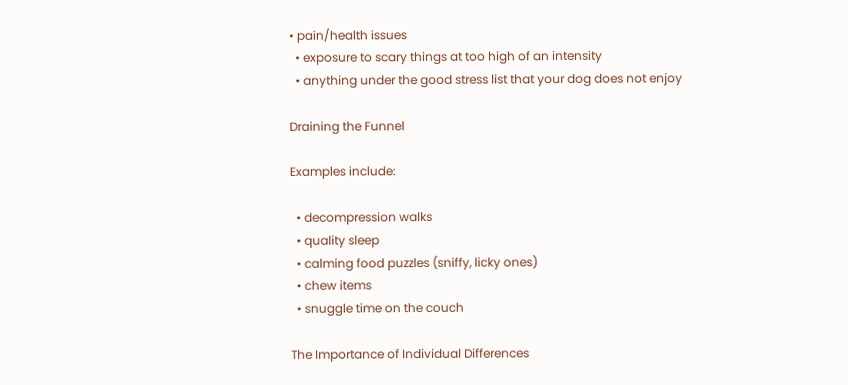• pain/health issues
  • exposure to scary things at too high of an intensity
  • anything under the good stress list that your dog does not enjoy

Draining the Funnel

Examples include:

  • decompression walks
  • quality sleep
  • calming food puzzles (sniffy, licky ones)
  • chew items
  • snuggle time on the couch

The Importance of Individual Differences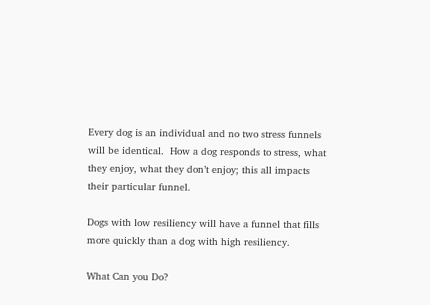Every dog is an individual and no two stress funnels will be identical.  How a dog responds to stress, what they enjoy, what they don’t enjoy; this all impacts their particular funnel.

Dogs with low resiliency will have a funnel that fills more quickly than a dog with high resiliency.

What Can you Do?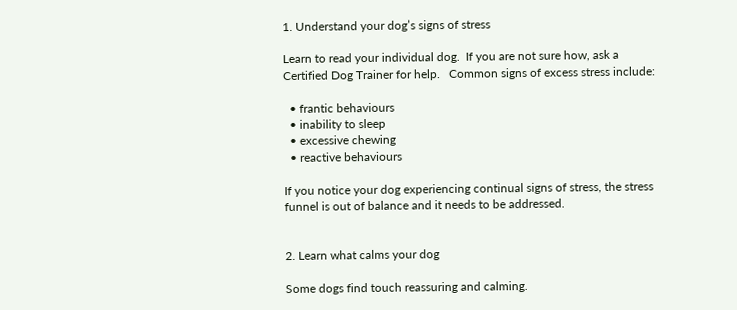1. Understand your dog’s signs of stress

Learn to read your individual dog.  If you are not sure how, ask a Certified Dog Trainer for help.   Common signs of excess stress include:

  • frantic behaviours
  • inability to sleep
  • excessive chewing
  • reactive behaviours

If you notice your dog experiencing continual signs of stress, the stress funnel is out of balance and it needs to be addressed.


2. Learn what calms your dog

Some dogs find touch reassuring and calming.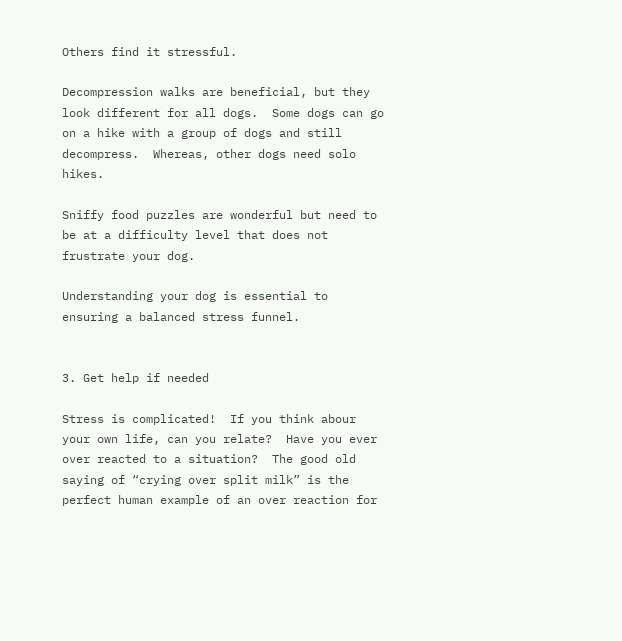Others find it stressful.

Decompression walks are beneficial, but they look different for all dogs.  Some dogs can go on a hike with a group of dogs and still decompress.  Whereas, other dogs need solo hikes.

Sniffy food puzzles are wonderful but need to be at a difficulty level that does not frustrate your dog.

Understanding your dog is essential to ensuring a balanced stress funnel.


3. Get help if needed

Stress is complicated!  If you think abour your own life, can you relate?  Have you ever over reacted to a situation?  The good old saying of “crying over split milk” is the perfect human example of an over reaction for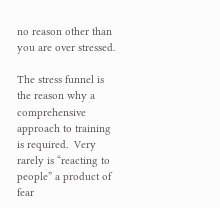no reason other than you are over stressed.

The stress funnel is the reason why a comprehensive approach to training is required.  Very rarely is “reacting to people” a product of fear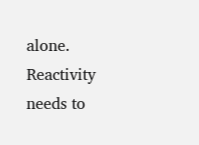alone.  Reactivity needs to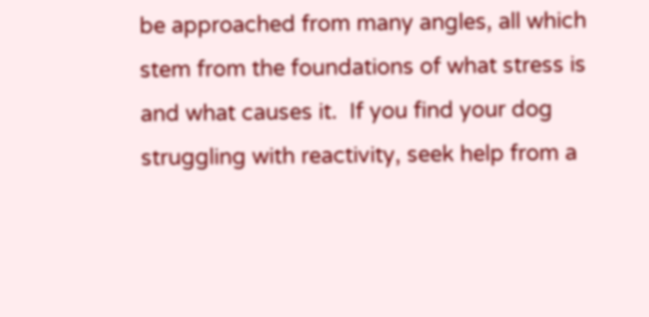be approached from many angles, all which stem from the foundations of what stress is and what causes it.  If you find your dog struggling with reactivity, seek help from a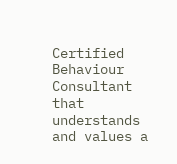Certified Behaviour Consultant that understands and values a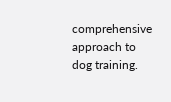comprehensive approach to dog training.